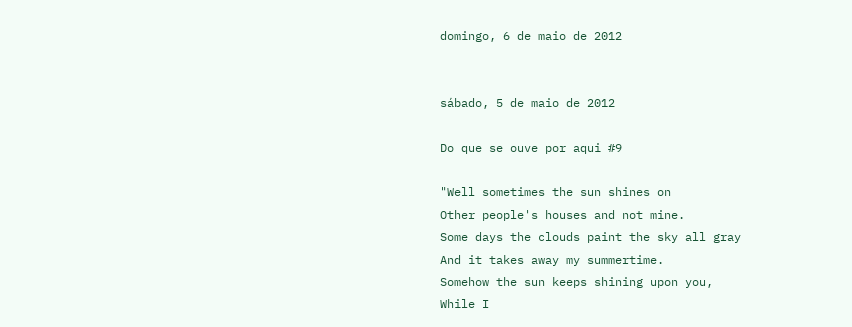domingo, 6 de maio de 2012


sábado, 5 de maio de 2012

Do que se ouve por aqui #9

"Well sometimes the sun shines on
Other people's houses and not mine.
Some days the clouds paint the sky all gray
And it takes away my summertime.
Somehow the sun keeps shining upon you,
While I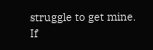struggle to get mine.
If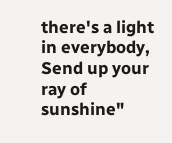there's a light in everybody,
Send up your ray of sunshine"